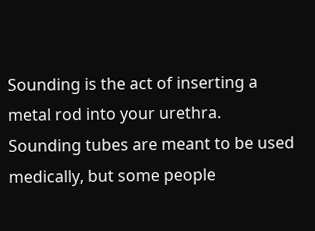Sounding is the act of inserting a metal rod into your urethra. Sounding tubes are meant to be used medically, but some people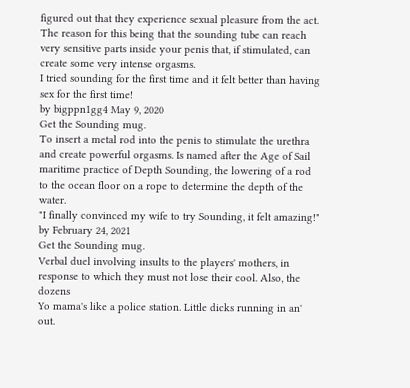figured out that they experience sexual pleasure from the act. The reason for this being that the sounding tube can reach very sensitive parts inside your penis that, if stimulated, can create some very intense orgasms.
I tried sounding for the first time and it felt better than having sex for the first time!
by bigppn1gg4 May 9, 2020
Get the Sounding mug.
To insert a metal rod into the penis to stimulate the urethra and create powerful orgasms. Is named after the Age of Sail maritime practice of Depth Sounding, the lowering of a rod to the ocean floor on a rope to determine the depth of the water.
"I finally convinced my wife to try Sounding, it felt amazing!"
by February 24, 2021
Get the Sounding mug.
Verbal duel involving insults to the players' mothers, in response to which they must not lose their cool. Also, the dozens
Yo mama's like a police station. Little dicks running in an' out.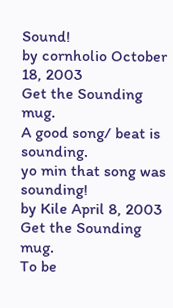Sound!
by cornholio October 18, 2003
Get the Sounding mug.
A good song/ beat is sounding.
yo min that song was sounding!
by Kile April 8, 2003
Get the Sounding mug.
To be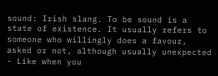sound: Irish slang. To be sound is a state of existence. It usually refers to someone who willingly does a favour, asked or not, although usually unexpected - Like when you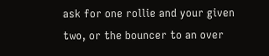ask for one rollie and your given two, or the bouncer to an over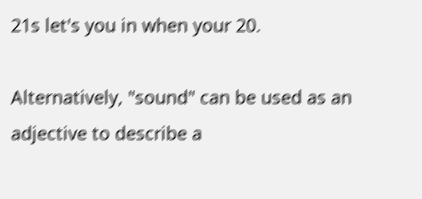21s let's you in when your 20.

Alternatively, "sound" can be used as an adjective to describe a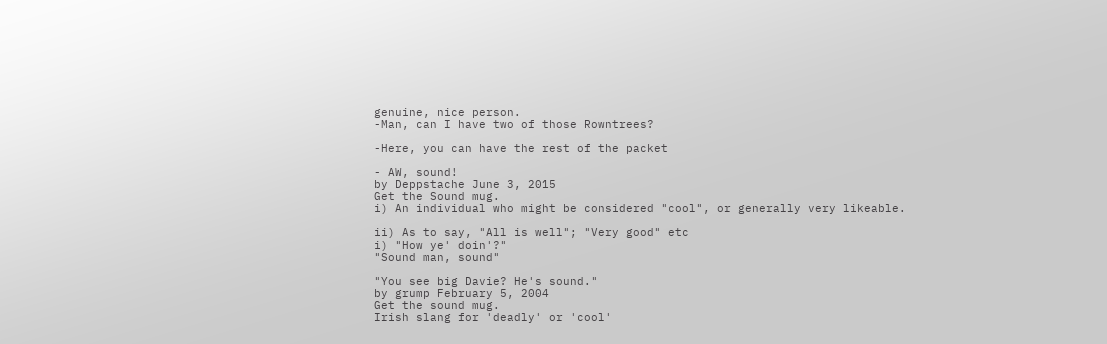genuine, nice person.
-Man, can I have two of those Rowntrees?

-Here, you can have the rest of the packet

- AW, sound!
by Deppstache June 3, 2015
Get the Sound mug.
i) An individual who might be considered "cool", or generally very likeable.

ii) As to say, "All is well"; "Very good" etc
i) "How ye' doin'?"
"Sound man, sound"

"You see big Davie? He's sound."
by grump February 5, 2004
Get the sound mug.
Irish slang for 'deadly' or 'cool'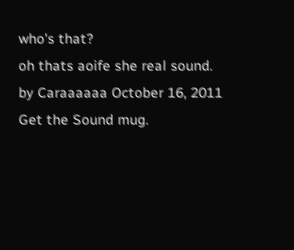who's that?
oh thats aoife she real sound.
by Caraaaaaa October 16, 2011
Get the Sound mug.